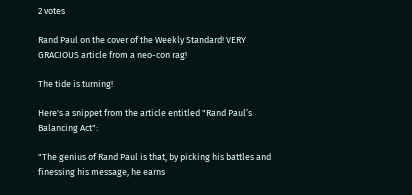2 votes

Rand Paul on the cover of the Weekly Standard! VERY GRACIOUS article from a neo-con rag!

The tide is turning!

Here's a snippet from the article entitled "Rand Paul’s Balancing Act":

"The genius of Rand Paul is that, by picking his battles and finessing his message, he earns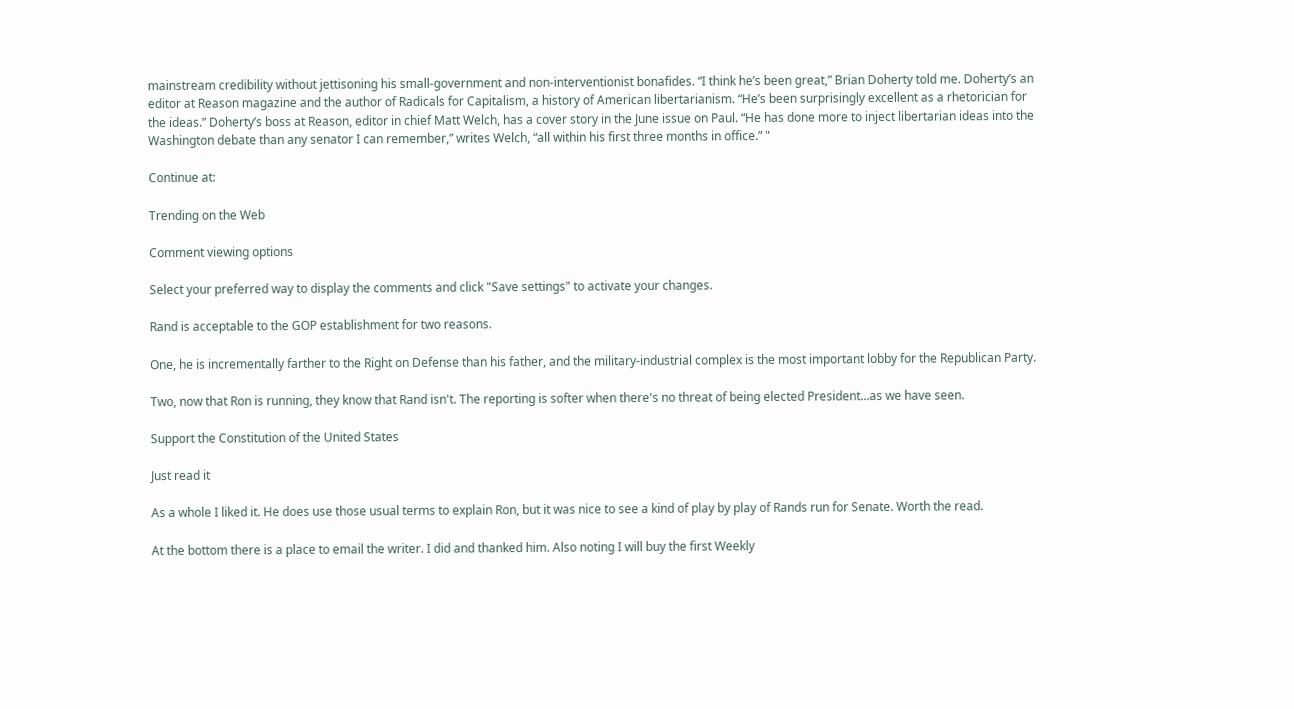mainstream credibility without jettisoning his small-government and non-interventionist bonafides. “I think he’s been great,” Brian Doherty told me. Doherty’s an editor at Reason magazine and the author of Radicals for Capitalism, a history of American libertarianism. “He’s been surprisingly excellent as a rhetorician for the ideas.” Doherty’s boss at Reason, editor in chief Matt Welch, has a cover story in the June issue on Paul. “He has done more to inject libertarian ideas into the Washington debate than any senator I can remember,” writes Welch, “all within his first three months in office.” "

Continue at:

Trending on the Web

Comment viewing options

Select your preferred way to display the comments and click "Save settings" to activate your changes.

Rand is acceptable to the GOP establishment for two reasons.

One, he is incrementally farther to the Right on Defense than his father, and the military-industrial complex is the most important lobby for the Republican Party.

Two, now that Ron is running, they know that Rand isn't. The reporting is softer when there's no threat of being elected President...as we have seen.

Support the Constitution of the United States

Just read it

As a whole I liked it. He does use those usual terms to explain Ron, but it was nice to see a kind of play by play of Rands run for Senate. Worth the read.

At the bottom there is a place to email the writer. I did and thanked him. Also noting I will buy the first Weekly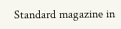Standard magazine in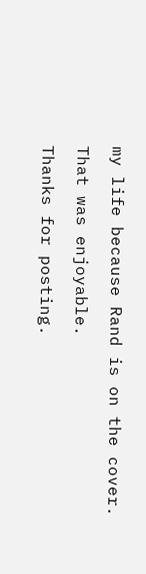my life because Rand is on the cover.

That was enjoyable.

Thanks for posting.